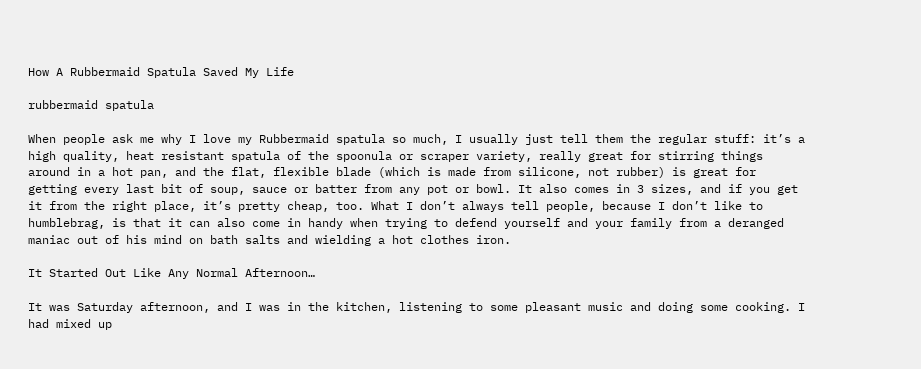How A Rubbermaid Spatula Saved My Life

rubbermaid spatula

When people ask me why I love my Rubbermaid spatula so much, I usually just tell them the regular stuff: it’s a high quality, heat resistant spatula of the spoonula or scraper variety, really great for stirring things around in a hot pan, and the flat, flexible blade (which is made from silicone, not rubber) is great for getting every last bit of soup, sauce or batter from any pot or bowl. It also comes in 3 sizes, and if you get it from the right place, it’s pretty cheap, too. What I don’t always tell people, because I don’t like to humblebrag, is that it can also come in handy when trying to defend yourself and your family from a deranged maniac out of his mind on bath salts and wielding a hot clothes iron.

It Started Out Like Any Normal Afternoon…

It was Saturday afternoon, and I was in the kitchen, listening to some pleasant music and doing some cooking. I had mixed up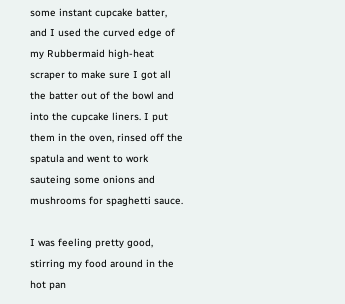some instant cupcake batter, and I used the curved edge of my Rubbermaid high-heat scraper to make sure I got all the batter out of the bowl and into the cupcake liners. I put them in the oven, rinsed off the spatula and went to work sauteing some onions and mushrooms for spaghetti sauce.

I was feeling pretty good, stirring my food around in the hot pan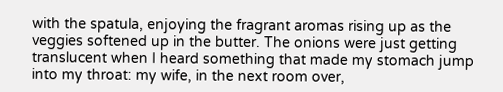with the spatula, enjoying the fragrant aromas rising up as the veggies softened up in the butter. The onions were just getting translucent when I heard something that made my stomach jump into my throat: my wife, in the next room over,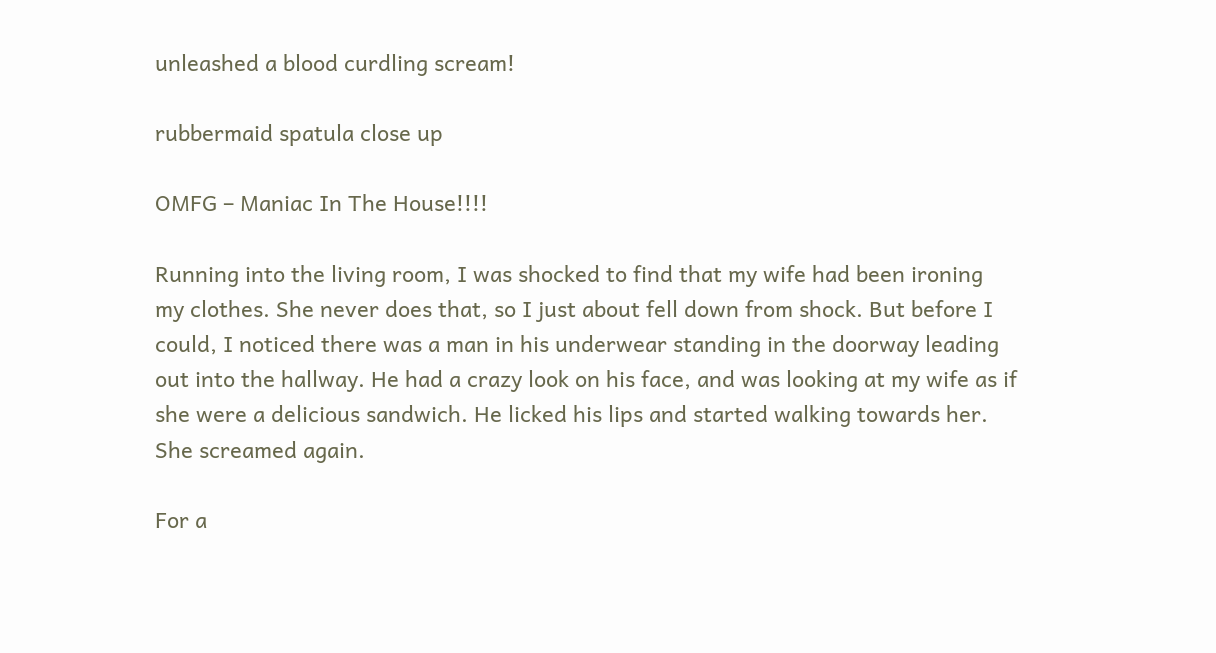unleashed a blood curdling scream!

rubbermaid spatula close up

OMFG – Maniac In The House!!!!

Running into the living room, I was shocked to find that my wife had been ironing my clothes. She never does that, so I just about fell down from shock. But before I could, I noticed there was a man in his underwear standing in the doorway leading out into the hallway. He had a crazy look on his face, and was looking at my wife as if she were a delicious sandwich. He licked his lips and started walking towards her. She screamed again.

For a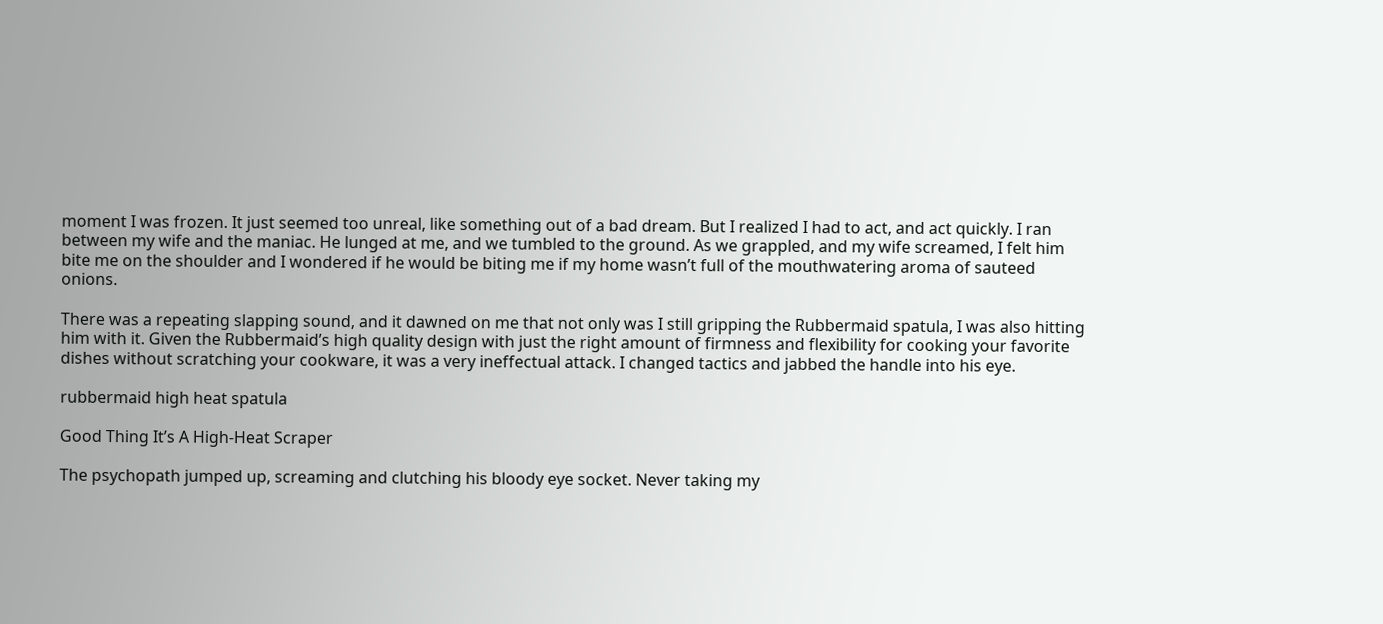moment I was frozen. It just seemed too unreal, like something out of a bad dream. But I realized I had to act, and act quickly. I ran between my wife and the maniac. He lunged at me, and we tumbled to the ground. As we grappled, and my wife screamed, I felt him bite me on the shoulder and I wondered if he would be biting me if my home wasn’t full of the mouthwatering aroma of sauteed onions.

There was a repeating slapping sound, and it dawned on me that not only was I still gripping the Rubbermaid spatula, I was also hitting him with it. Given the Rubbermaid’s high quality design with just the right amount of firmness and flexibility for cooking your favorite dishes without scratching your cookware, it was a very ineffectual attack. I changed tactics and jabbed the handle into his eye.

rubbermaid high heat spatula

Good Thing It’s A High-Heat Scraper

The psychopath jumped up, screaming and clutching his bloody eye socket. Never taking my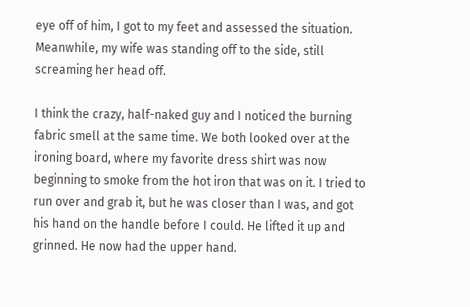eye off of him, I got to my feet and assessed the situation. Meanwhile, my wife was standing off to the side, still screaming her head off.

I think the crazy, half-naked guy and I noticed the burning fabric smell at the same time. We both looked over at the ironing board, where my favorite dress shirt was now beginning to smoke from the hot iron that was on it. I tried to run over and grab it, but he was closer than I was, and got his hand on the handle before I could. He lifted it up and grinned. He now had the upper hand.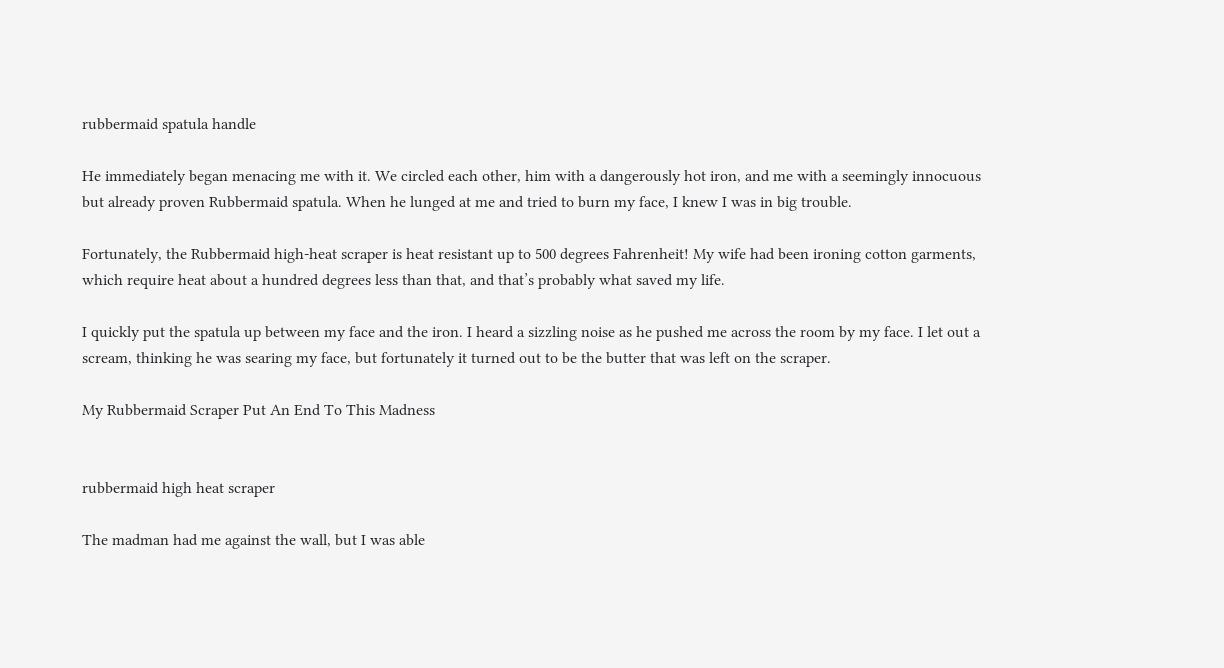rubbermaid spatula handle

He immediately began menacing me with it. We circled each other, him with a dangerously hot iron, and me with a seemingly innocuous but already proven Rubbermaid spatula. When he lunged at me and tried to burn my face, I knew I was in big trouble.

Fortunately, the Rubbermaid high-heat scraper is heat resistant up to 500 degrees Fahrenheit! My wife had been ironing cotton garments, which require heat about a hundred degrees less than that, and that’s probably what saved my life.

I quickly put the spatula up between my face and the iron. I heard a sizzling noise as he pushed me across the room by my face. I let out a scream, thinking he was searing my face, but fortunately it turned out to be the butter that was left on the scraper.

My Rubbermaid Scraper Put An End To This Madness


rubbermaid high heat scraper

The madman had me against the wall, but I was able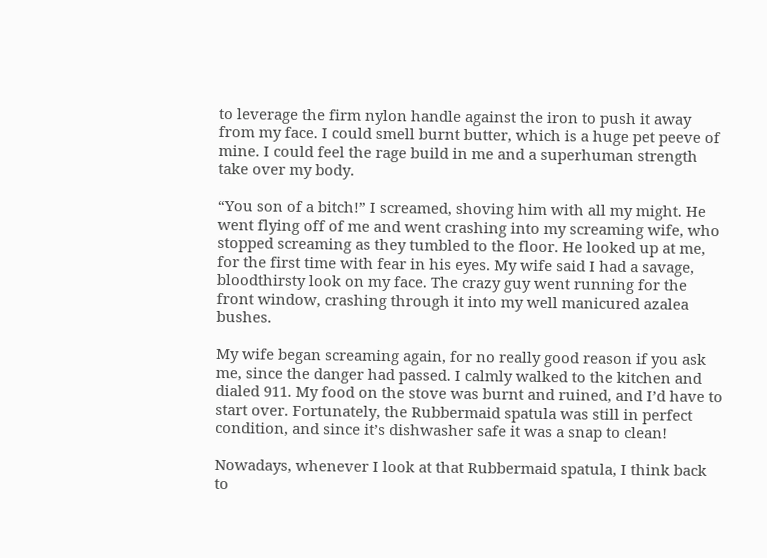to leverage the firm nylon handle against the iron to push it away from my face. I could smell burnt butter, which is a huge pet peeve of mine. I could feel the rage build in me and a superhuman strength take over my body.

“You son of a bitch!” I screamed, shoving him with all my might. He went flying off of me and went crashing into my screaming wife, who stopped screaming as they tumbled to the floor. He looked up at me, for the first time with fear in his eyes. My wife said I had a savage, bloodthirsty look on my face. The crazy guy went running for the front window, crashing through it into my well manicured azalea bushes.

My wife began screaming again, for no really good reason if you ask me, since the danger had passed. I calmly walked to the kitchen and dialed 911. My food on the stove was burnt and ruined, and I’d have to start over. Fortunately, the Rubbermaid spatula was still in perfect condition, and since it’s dishwasher safe it was a snap to clean!

Nowadays, whenever I look at that Rubbermaid spatula, I think back to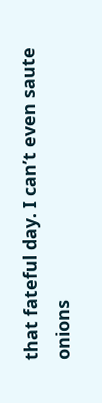that fateful day. I can’t even saute onions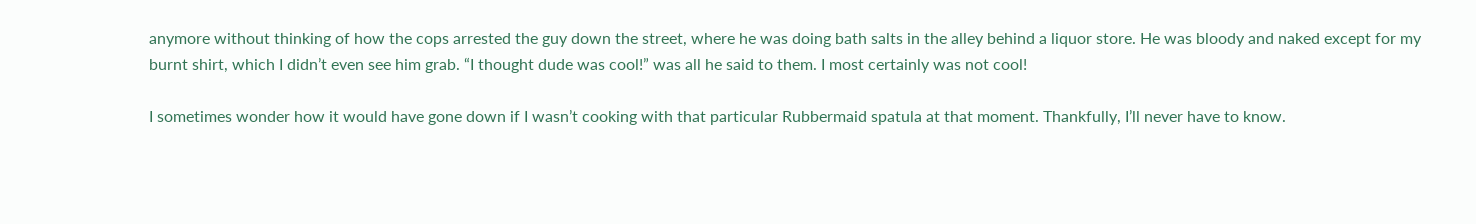anymore without thinking of how the cops arrested the guy down the street, where he was doing bath salts in the alley behind a liquor store. He was bloody and naked except for my burnt shirt, which I didn’t even see him grab. “I thought dude was cool!” was all he said to them. I most certainly was not cool!

I sometimes wonder how it would have gone down if I wasn’t cooking with that particular Rubbermaid spatula at that moment. Thankfully, I’ll never have to know.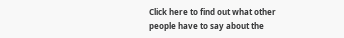Click here to find out what other people have to say about the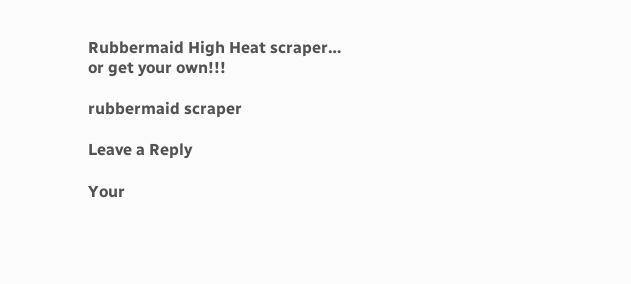Rubbermaid High Heat scraper… or get your own!!!

rubbermaid scraper

Leave a Reply

Your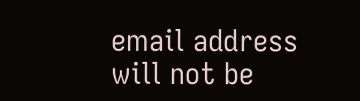email address will not be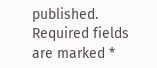published. Required fields are marked *